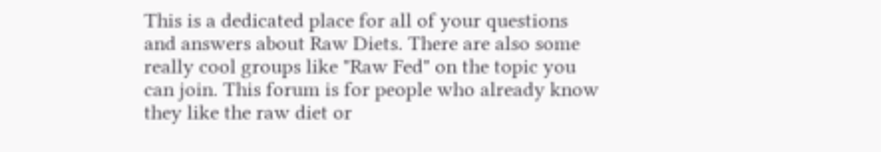This is a dedicated place for all of your questions and answers about Raw Diets. There are also some really cool groups like "Raw Fed" on the topic you can join. This forum is for people who already know they like the raw diet or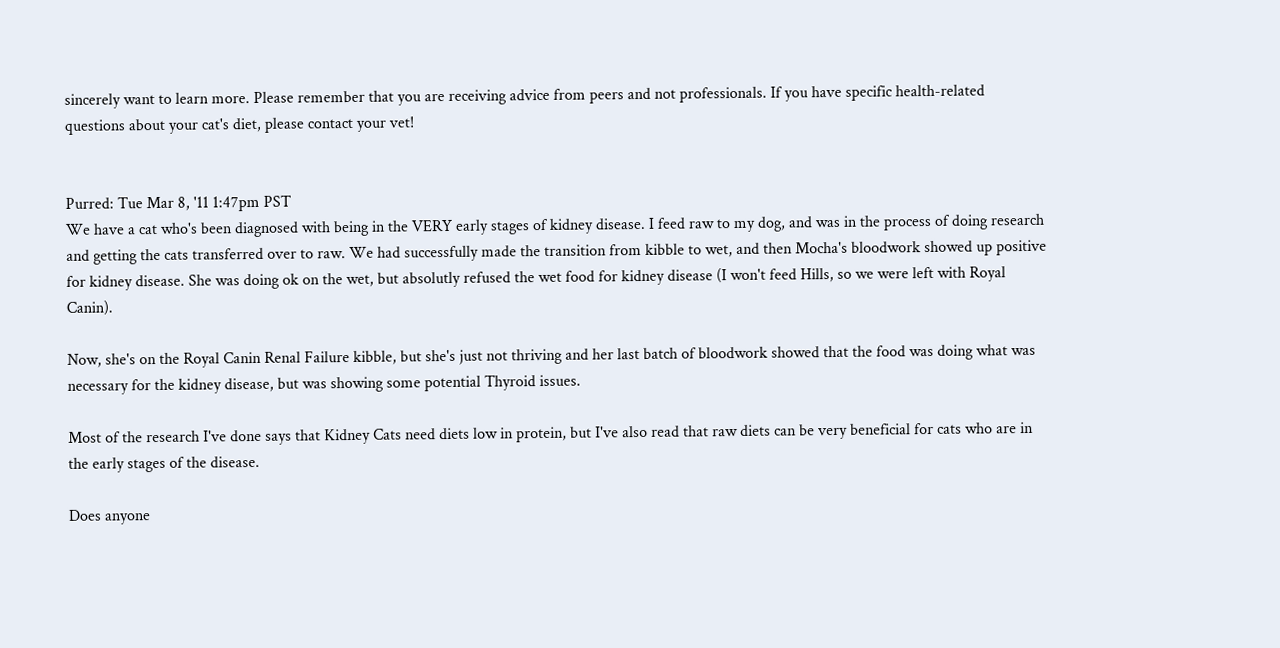sincerely want to learn more. Please remember that you are receiving advice from peers and not professionals. If you have specific health-related questions about your cat's diet, please contact your vet!


Purred: Tue Mar 8, '11 1:47pm PST
We have a cat who's been diagnosed with being in the VERY early stages of kidney disease. I feed raw to my dog, and was in the process of doing research and getting the cats transferred over to raw. We had successfully made the transition from kibble to wet, and then Mocha's bloodwork showed up positive for kidney disease. She was doing ok on the wet, but absolutly refused the wet food for kidney disease (I won't feed Hills, so we were left with Royal Canin).

Now, she's on the Royal Canin Renal Failure kibble, but she's just not thriving and her last batch of bloodwork showed that the food was doing what was necessary for the kidney disease, but was showing some potential Thyroid issues.

Most of the research I've done says that Kidney Cats need diets low in protein, but I've also read that raw diets can be very beneficial for cats who are in the early stages of the disease.

Does anyone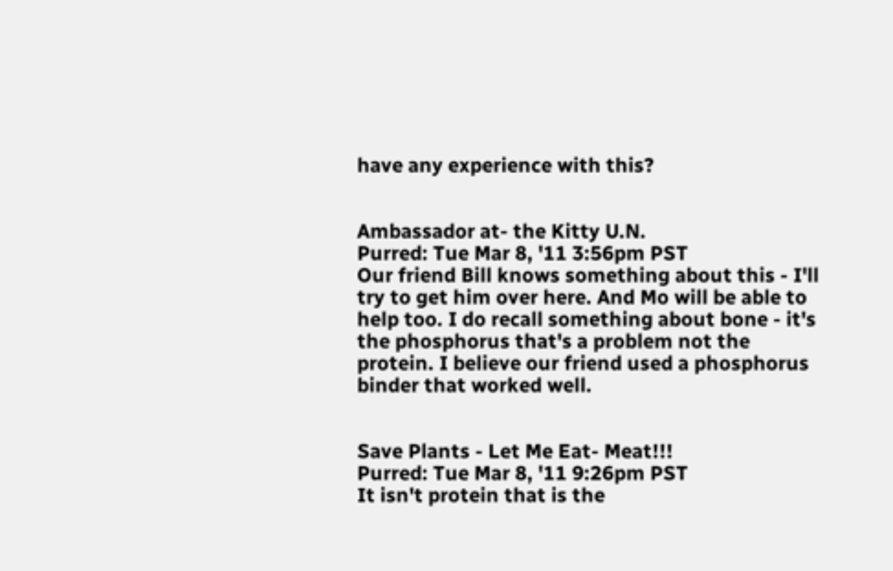have any experience with this?


Ambassador at- the Kitty U.N.
Purred: Tue Mar 8, '11 3:56pm PST
Our friend Bill knows something about this - I'll try to get him over here. And Mo will be able to help too. I do recall something about bone - it's the phosphorus that's a problem not the protein. I believe our friend used a phosphorus binder that worked well.


Save Plants - Let Me Eat- Meat!!!
Purred: Tue Mar 8, '11 9:26pm PST
It isn't protein that is the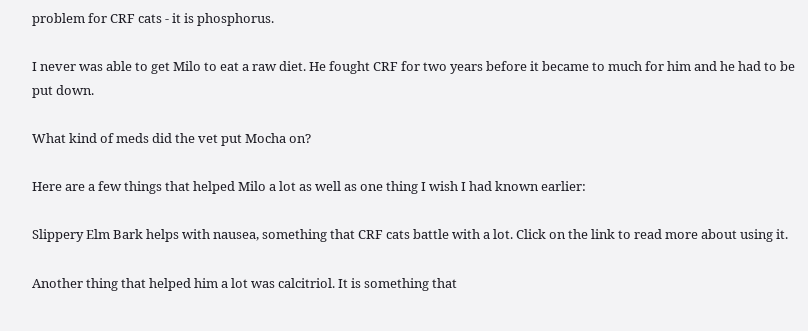problem for CRF cats - it is phosphorus.

I never was able to get Milo to eat a raw diet. He fought CRF for two years before it became to much for him and he had to be put down.

What kind of meds did the vet put Mocha on?

Here are a few things that helped Milo a lot as well as one thing I wish I had known earlier:

Slippery Elm Bark helps with nausea, something that CRF cats battle with a lot. Click on the link to read more about using it.

Another thing that helped him a lot was calcitriol. It is something that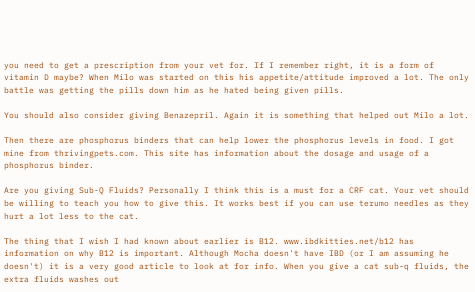you need to get a prescription from your vet for. If I remember right, it is a form of vitamin D maybe? When Milo was started on this his appetite/attitude improved a lot. The only battle was getting the pills down him as he hated being given pills.

You should also consider giving Benazepril. Again it is something that helped out Milo a lot.

Then there are phosphorus binders that can help lower the phosphorus levels in food. I got mine from thrivingpets.com. This site has information about the dosage and usage of a phosphorus binder.

Are you giving Sub-Q Fluids? Personally I think this is a must for a CRF cat. Your vet should be willing to teach you how to give this. It works best if you can use terumo needles as they hurt a lot less to the cat.

The thing that I wish I had known about earlier is B12. www.ibdkitties.net/b12 has information on why B12 is important. Although Mocha doesn't have IBD (or I am assuming he doesn't) it is a very good article to look at for info. When you give a cat sub-q fluids, the extra fluids washes out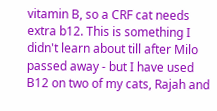vitamin B, so a CRF cat needs extra b12. This is something I didn't learn about till after Milo passed away - but I have used B12 on two of my cats, Rajah and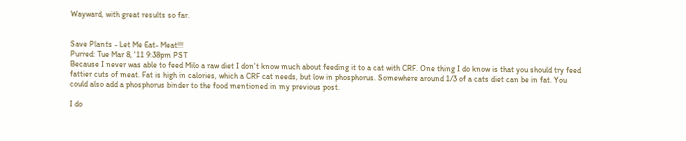Wayward, with great results so far.


Save Plants - Let Me Eat- Meat!!!
Purred: Tue Mar 8, '11 9:38pm PST
Because I never was able to feed Milo a raw diet I don't know much about feeding it to a cat with CRF. One thing I do know is that you should try feed fattier cuts of meat. Fat is high in calories, which a CRF cat needs, but low in phosphorus. Somewhere around 1/3 of a cats diet can be in fat. You could also add a phosphorus binder to the food mentioned in my previous post.

I do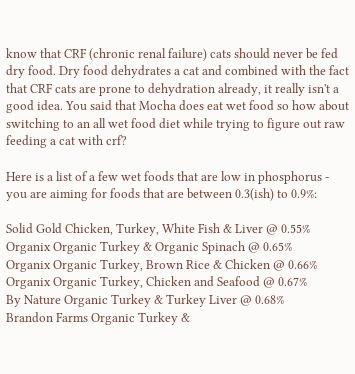know that CRF (chronic renal failure) cats should never be fed dry food. Dry food dehydrates a cat and combined with the fact that CRF cats are prone to dehydration already, it really isn't a good idea. You said that Mocha does eat wet food so how about switching to an all wet food diet while trying to figure out raw feeding a cat with crf?

Here is a list of a few wet foods that are low in phosphorus - you are aiming for foods that are between 0.3(ish) to 0.9%:

Solid Gold Chicken, Turkey, White Fish & Liver @ 0.55%
Organix Organic Turkey & Organic Spinach @ 0.65%
Organix Organic Turkey, Brown Rice & Chicken @ 0.66%
Organix Organic Turkey, Chicken and Seafood @ 0.67%
By Nature Organic Turkey & Turkey Liver @ 0.68%
Brandon Farms Organic Turkey &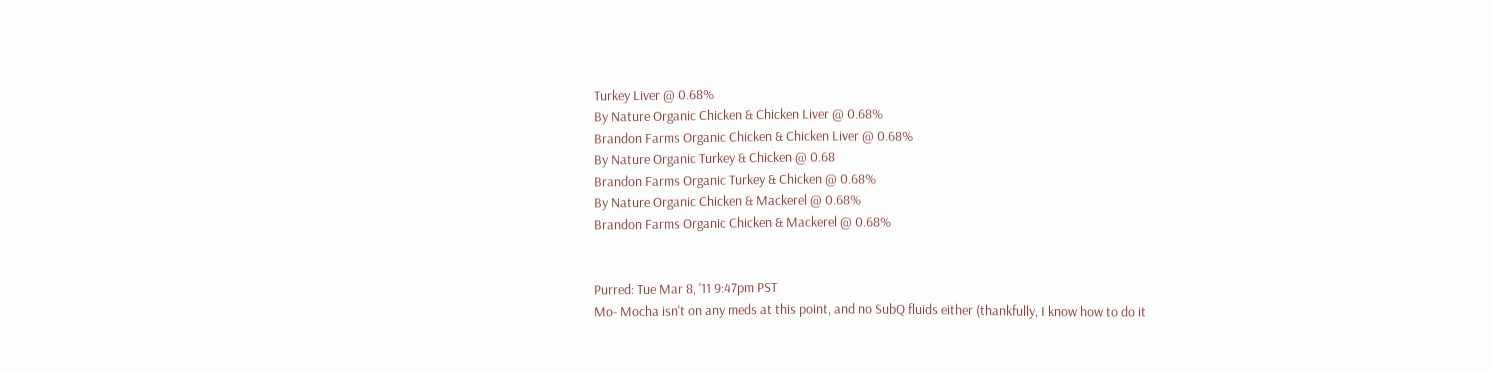Turkey Liver @ 0.68%
By Nature Organic Chicken & Chicken Liver @ 0.68%
Brandon Farms Organic Chicken & Chicken Liver @ 0.68%
By Nature Organic Turkey & Chicken @ 0.68
Brandon Farms Organic Turkey & Chicken @ 0.68%
By Nature Organic Chicken & Mackerel @ 0.68%
Brandon Farms Organic Chicken & Mackerel @ 0.68%


Purred: Tue Mar 8, '11 9:47pm PST
Mo- Mocha isn't on any meds at this point, and no SubQ fluids either (thankfully, I know how to do it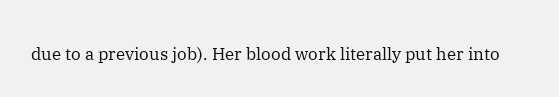due to a previous job). Her blood work literally put her into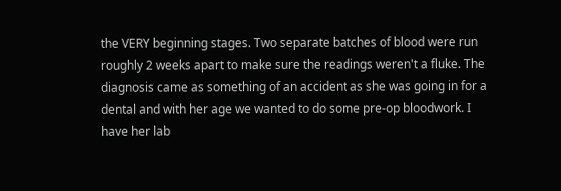the VERY beginning stages. Two separate batches of blood were run roughly 2 weeks apart to make sure the readings weren't a fluke. The diagnosis came as something of an accident as she was going in for a dental and with her age we wanted to do some pre-op bloodwork. I have her lab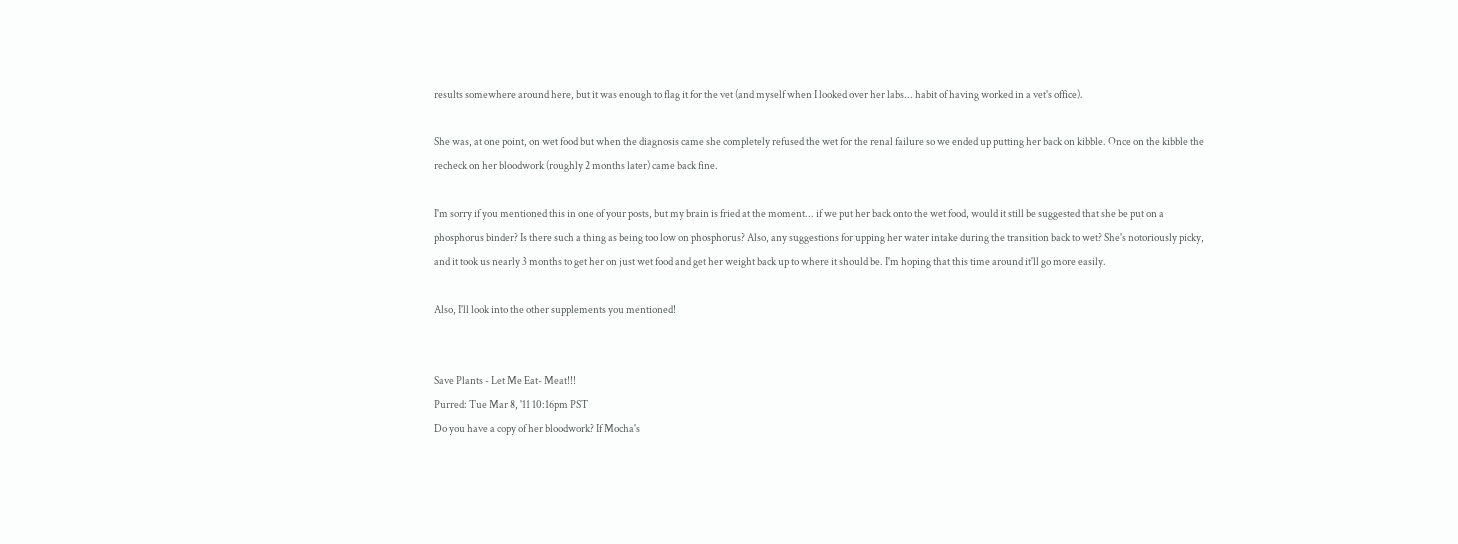results somewhere around here, but it was enough to flag it for the vet (and myself when I looked over her labs... habit of having worked in a vet's office).

She was, at one point, on wet food but when the diagnosis came she completely refused the wet for the renal failure so we ended up putting her back on kibble. Once on the kibble the recheck on her bloodwork (roughly 2 months later) came back fine.

I'm sorry if you mentioned this in one of your posts, but my brain is fried at the moment... if we put her back onto the wet food, would it still be suggested that she be put on a phosphorus binder? Is there such a thing as being too low on phosphorus? Also, any suggestions for upping her water intake during the transition back to wet? She's notoriously picky, and it took us nearly 3 months to get her on just wet food and get her weight back up to where it should be. I'm hoping that this time around it'll go more easily.

Also, I'll look into the other supplements you mentioned!


Save Plants - Let Me Eat- Meat!!!
Purred: Tue Mar 8, '11 10:16pm PST
Do you have a copy of her bloodwork? If Mocha's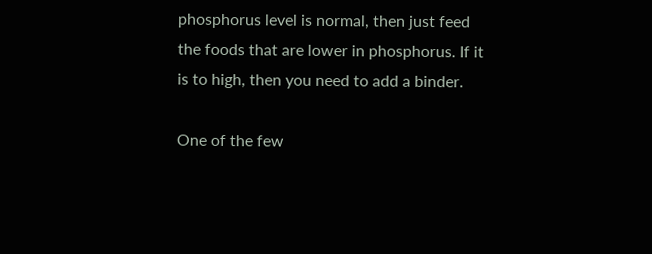phosphorus level is normal, then just feed the foods that are lower in phosphorus. If it is to high, then you need to add a binder.

One of the few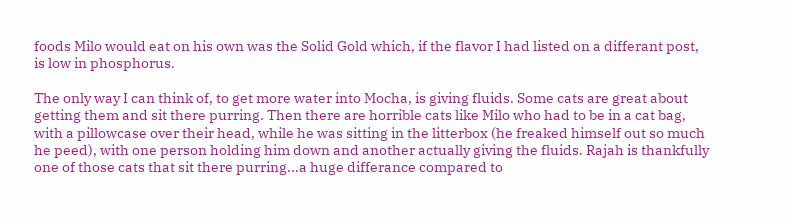foods Milo would eat on his own was the Solid Gold which, if the flavor I had listed on a differant post, is low in phosphorus.

The only way I can think of, to get more water into Mocha, is giving fluids. Some cats are great about getting them and sit there purring. Then there are horrible cats like Milo who had to be in a cat bag, with a pillowcase over their head, while he was sitting in the litterbox (he freaked himself out so much he peed), with one person holding him down and another actually giving the fluids. Rajah is thankfully one of those cats that sit there purring...a huge differance compared to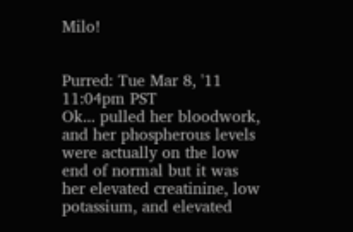Milo!


Purred: Tue Mar 8, '11 11:04pm PST
Ok... pulled her bloodwork, and her phospherous levels were actually on the low end of normal but it was her elevated creatinine, low potassium, and elevated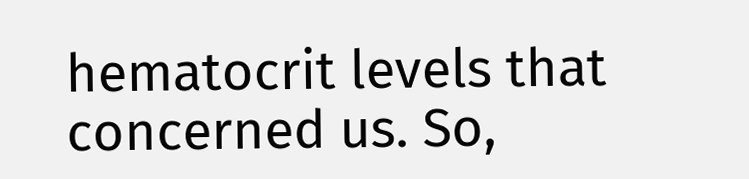hematocrit levels that concerned us. So,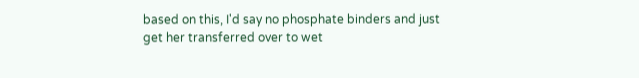based on this, I'd say no phosphate binders and just get her transferred over to wet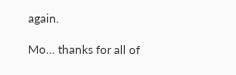again.

Mo... thanks for all of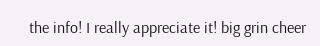the info! I really appreciate it! big grin cheer